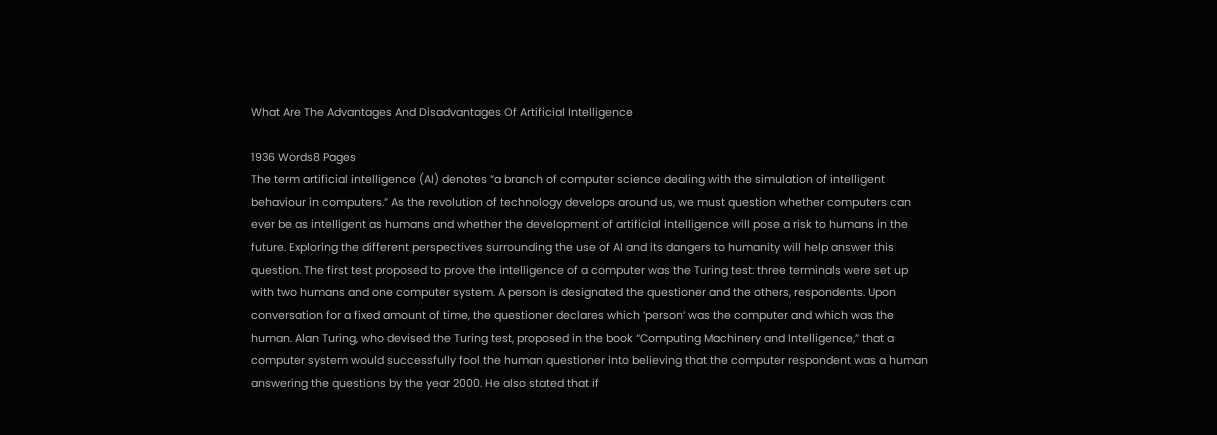What Are The Advantages And Disadvantages Of Artificial Intelligence

1936 Words8 Pages
The term artificial intelligence (AI) denotes “a branch of computer science dealing with the simulation of intelligent behaviour in computers.” As the revolution of technology develops around us, we must question whether computers can ever be as intelligent as humans and whether the development of artificial intelligence will pose a risk to humans in the future. Exploring the different perspectives surrounding the use of AI and its dangers to humanity will help answer this question. The first test proposed to prove the intelligence of a computer was the Turing test: three terminals were set up with two humans and one computer system. A person is designated the questioner and the others, respondents. Upon conversation for a fixed amount of time, the questioner declares which ‘person’ was the computer and which was the human. Alan Turing, who devised the Turing test, proposed in the book “Computing Machinery and Intelligence,” that a computer system would successfully fool the human questioner into believing that the computer respondent was a human answering the questions by the year 2000. He also stated that if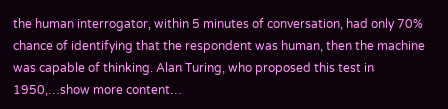the human interrogator, within 5 minutes of conversation, had only 70% chance of identifying that the respondent was human, then the machine was capable of thinking. Alan Turing, who proposed this test in 1950,…show more content…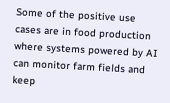Some of the positive use cases are in food production where systems powered by AI can monitor farm fields and keep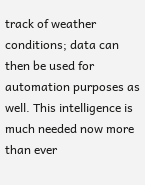track of weather conditions; data can then be used for automation purposes as well. This intelligence is much needed now more than ever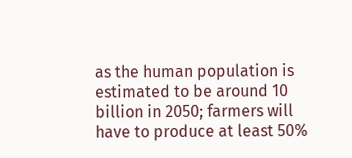as the human population is estimated to be around 10 billion in 2050; farmers will have to produce at least 50%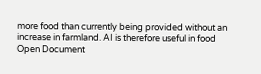more food than currently being provided without an increase in farmland. AI is therefore useful in food
Open Document